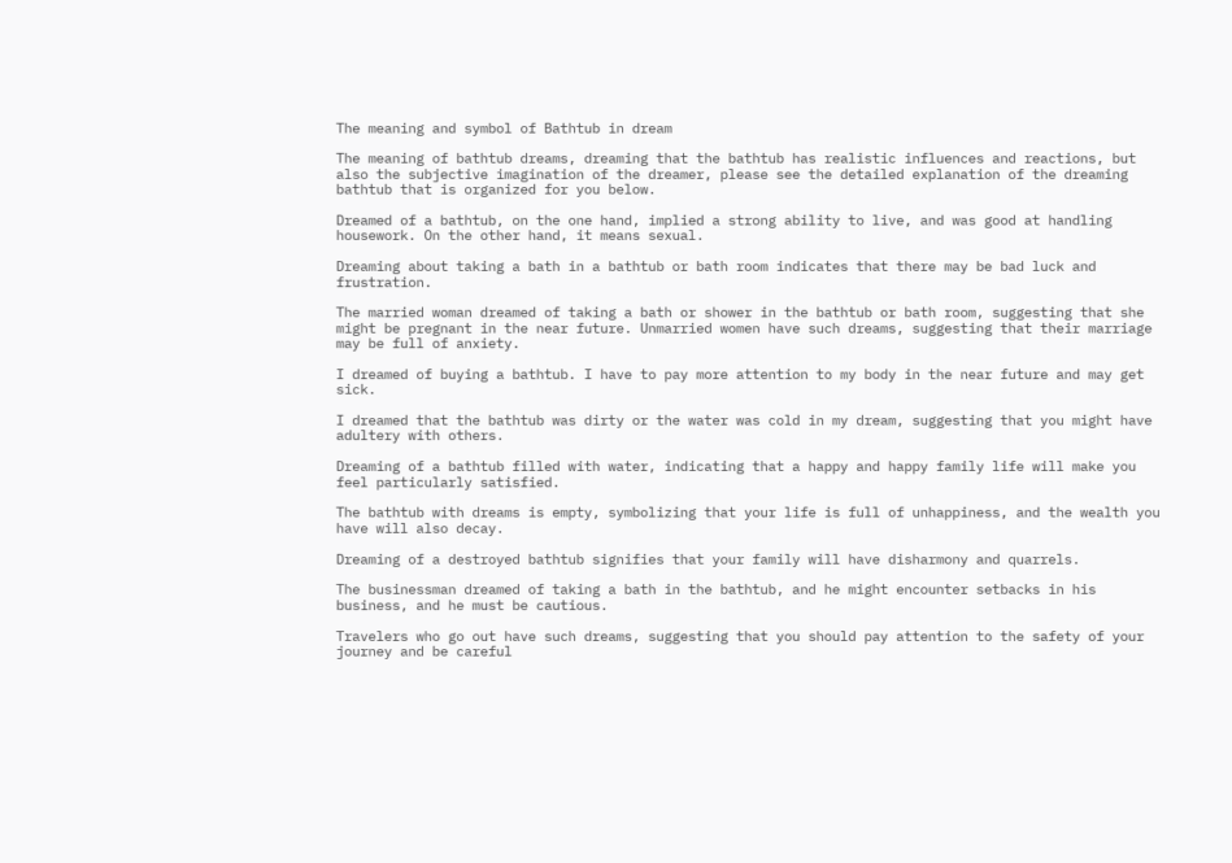The meaning and symbol of Bathtub in dream

The meaning of bathtub dreams, dreaming that the bathtub has realistic influences and reactions, but also the subjective imagination of the dreamer, please see the detailed explanation of the dreaming bathtub that is organized for you below.

Dreamed of a bathtub, on the one hand, implied a strong ability to live, and was good at handling housework. On the other hand, it means sexual.

Dreaming about taking a bath in a bathtub or bath room indicates that there may be bad luck and frustration.

The married woman dreamed of taking a bath or shower in the bathtub or bath room, suggesting that she might be pregnant in the near future. Unmarried women have such dreams, suggesting that their marriage may be full of anxiety.

I dreamed of buying a bathtub. I have to pay more attention to my body in the near future and may get sick.

I dreamed that the bathtub was dirty or the water was cold in my dream, suggesting that you might have adultery with others.

Dreaming of a bathtub filled with water, indicating that a happy and happy family life will make you feel particularly satisfied.

The bathtub with dreams is empty, symbolizing that your life is full of unhappiness, and the wealth you have will also decay.

Dreaming of a destroyed bathtub signifies that your family will have disharmony and quarrels.

The businessman dreamed of taking a bath in the bathtub, and he might encounter setbacks in his business, and he must be cautious.

Travelers who go out have such dreams, suggesting that you should pay attention to the safety of your journey and be careful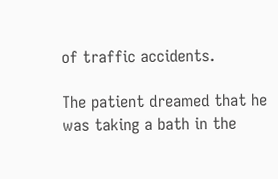of traffic accidents.

The patient dreamed that he was taking a bath in the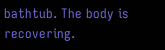bathtub. The body is recovering.